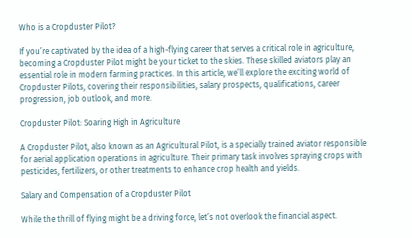Who is a Cropduster Pilot?

If you’re captivated by the idea of a high-flying career that serves a critical role in agriculture, becoming a Cropduster Pilot might be your ticket to the skies. These skilled aviators play an essential role in modern farming practices. In this article, we’ll explore the exciting world of Cropduster Pilots, covering their responsibilities, salary prospects, qualifications, career progression, job outlook, and more.

Cropduster Pilot: Soaring High in Agriculture

A Cropduster Pilot, also known as an Agricultural Pilot, is a specially trained aviator responsible for aerial application operations in agriculture. Their primary task involves spraying crops with pesticides, fertilizers, or other treatments to enhance crop health and yields.

Salary and Compensation of a Cropduster Pilot

While the thrill of flying might be a driving force, let’s not overlook the financial aspect.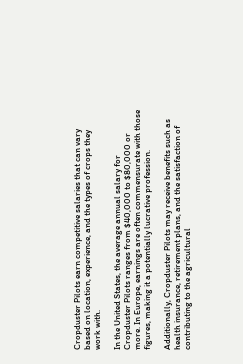Cropduster Pilots earn competitive salaries that can vary based on location, experience, and the types of crops they work with.

In the United States, the average annual salary for Cropduster Pilots ranges from $40,000 to $80,000 or more. In Europe, earnings are often commensurate with those figures, making it a potentially lucrative profession.

Additionally, Cropduster Pilots may receive benefits such as health insurance, retirement plans, and the satisfaction of contributing to the agricultural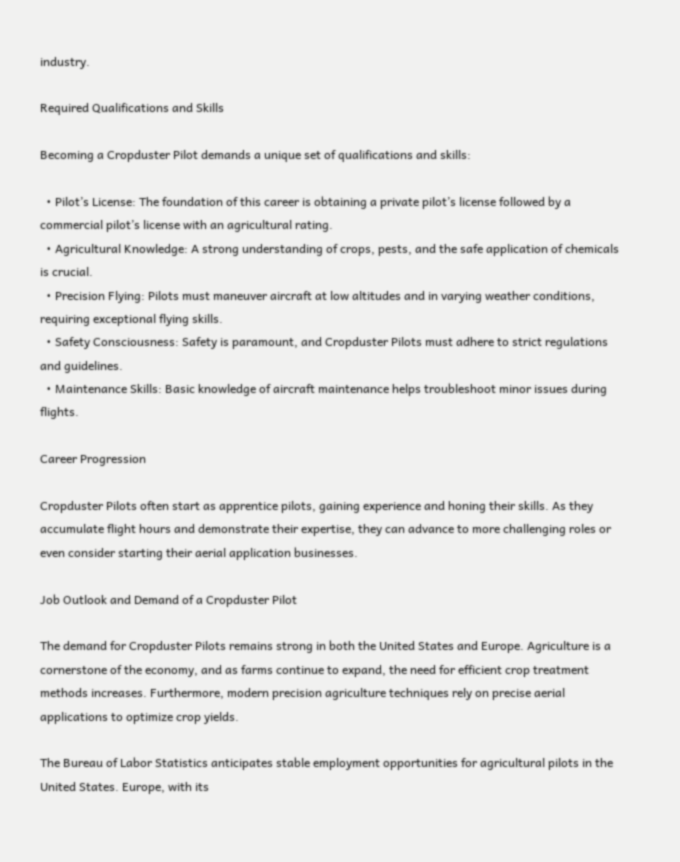industry.

Required Qualifications and Skills

Becoming a Cropduster Pilot demands a unique set of qualifications and skills:

  • Pilot’s License: The foundation of this career is obtaining a private pilot’s license followed by a commercial pilot’s license with an agricultural rating.
  • Agricultural Knowledge: A strong understanding of crops, pests, and the safe application of chemicals is crucial.
  • Precision Flying: Pilots must maneuver aircraft at low altitudes and in varying weather conditions, requiring exceptional flying skills.
  • Safety Consciousness: Safety is paramount, and Cropduster Pilots must adhere to strict regulations and guidelines.
  • Maintenance Skills: Basic knowledge of aircraft maintenance helps troubleshoot minor issues during flights.

Career Progression

Cropduster Pilots often start as apprentice pilots, gaining experience and honing their skills. As they accumulate flight hours and demonstrate their expertise, they can advance to more challenging roles or even consider starting their aerial application businesses.

Job Outlook and Demand of a Cropduster Pilot

The demand for Cropduster Pilots remains strong in both the United States and Europe. Agriculture is a cornerstone of the economy, and as farms continue to expand, the need for efficient crop treatment methods increases. Furthermore, modern precision agriculture techniques rely on precise aerial applications to optimize crop yields.

The Bureau of Labor Statistics anticipates stable employment opportunities for agricultural pilots in the United States. Europe, with its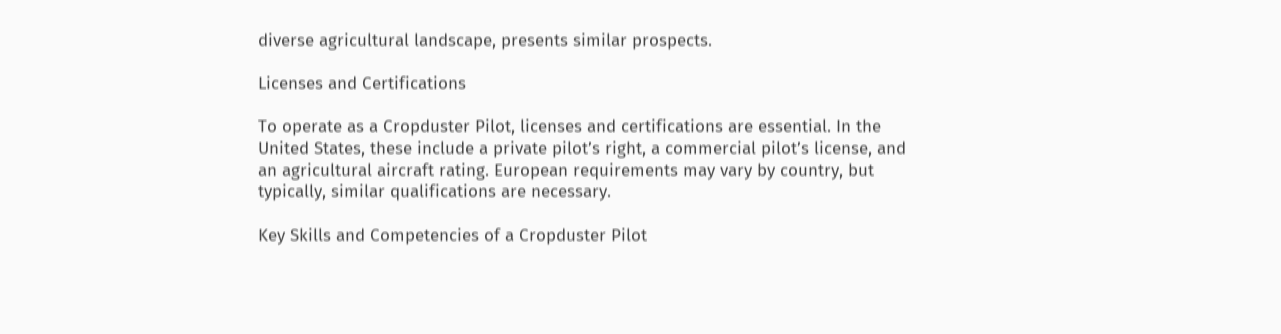diverse agricultural landscape, presents similar prospects.

Licenses and Certifications

To operate as a Cropduster Pilot, licenses and certifications are essential. In the United States, these include a private pilot’s right, a commercial pilot’s license, and an agricultural aircraft rating. European requirements may vary by country, but typically, similar qualifications are necessary.

Key Skills and Competencies of a Cropduster Pilot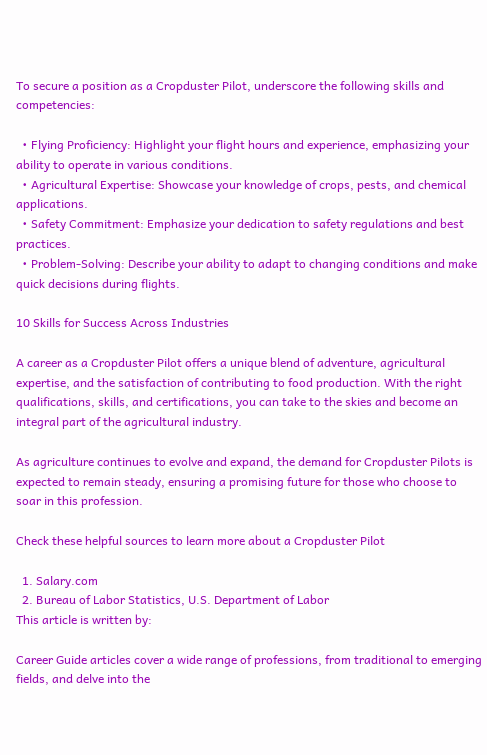To secure a position as a Cropduster Pilot, underscore the following skills and competencies:

  • Flying Proficiency: Highlight your flight hours and experience, emphasizing your ability to operate in various conditions.
  • Agricultural Expertise: Showcase your knowledge of crops, pests, and chemical applications.
  • Safety Commitment: Emphasize your dedication to safety regulations and best practices.
  • Problem-Solving: Describe your ability to adapt to changing conditions and make quick decisions during flights.

10 Skills for Success Across Industries

A career as a Cropduster Pilot offers a unique blend of adventure, agricultural expertise, and the satisfaction of contributing to food production. With the right qualifications, skills, and certifications, you can take to the skies and become an integral part of the agricultural industry.

As agriculture continues to evolve and expand, the demand for Cropduster Pilots is expected to remain steady, ensuring a promising future for those who choose to soar in this profession.

Check these helpful sources to learn more about a Cropduster Pilot

  1. Salary.com
  2. Bureau of Labor Statistics, U.S. Department of Labor
This article is written by:

Career Guide articles cover a wide range of professions, from traditional to emerging fields, and delve into the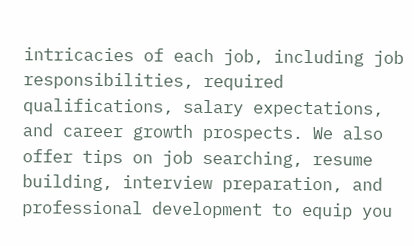intricacies of each job, including job responsibilities, required qualifications, salary expectations, and career growth prospects. We also offer tips on job searching, resume building, interview preparation, and professional development to equip you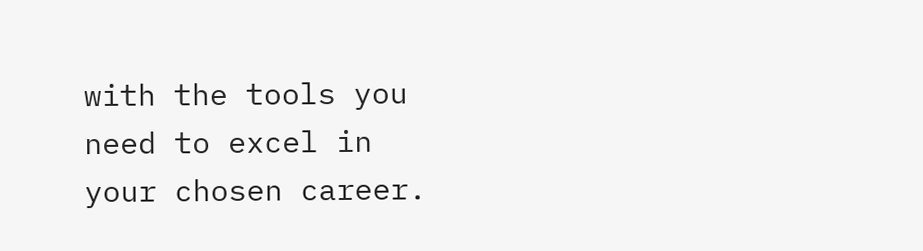with the tools you need to excel in your chosen career.